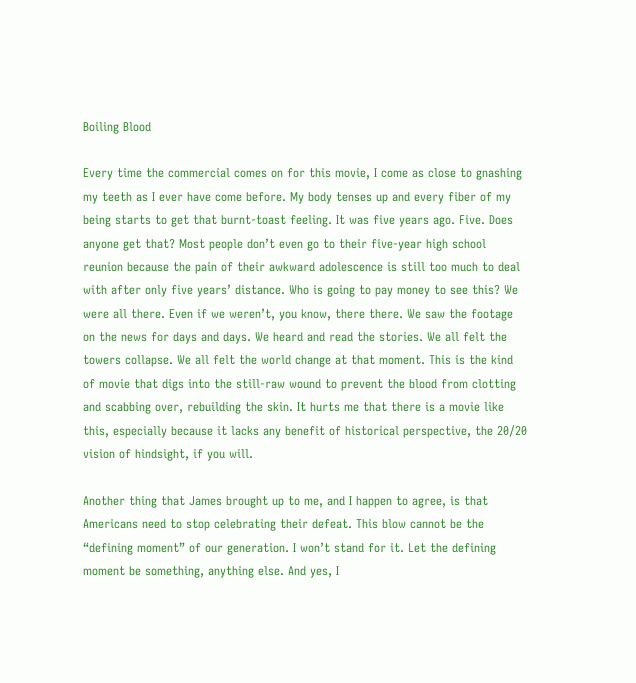Boiling Blood

Every time the commercial comes on for this movie, I come as close to gnashing my teeth as I ever have come before. My body tenses up and every fiber of my being starts to get that burnt-toast feeling. It was five years ago. Five. Does anyone get that? Most people don’t even go to their five-year high school reunion because the pain of their awkward adolescence is still too much to deal with after only five years’ distance. Who is going to pay money to see this? We were all there. Even if we weren’t, you know, there there. We saw the footage on the news for days and days. We heard and read the stories. We all felt the towers collapse. We all felt the world change at that moment. This is the kind of movie that digs into the still-raw wound to prevent the blood from clotting and scabbing over, rebuilding the skin. It hurts me that there is a movie like this, especially because it lacks any benefit of historical perspective, the 20/20 vision of hindsight, if you will.

Another thing that James brought up to me, and I happen to agree, is that Americans need to stop celebrating their defeat. This blow cannot be the “defining moment” of our generation. I won’t stand for it. Let the defining moment be something, anything else. And yes, I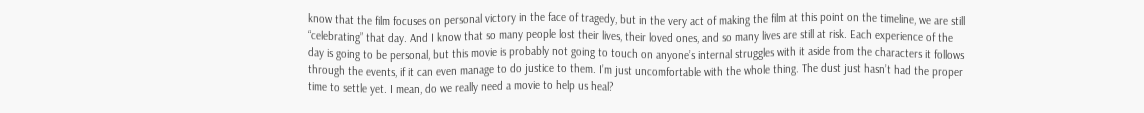know that the film focuses on personal victory in the face of tragedy, but in the very act of making the film at this point on the timeline, we are still “celebrating” that day. And I know that so many people lost their lives, their loved ones, and so many lives are still at risk. Each experience of the day is going to be personal, but this movie is probably not going to touch on anyone’s internal struggles with it aside from the characters it follows through the events, if it can even manage to do justice to them. I’m just uncomfortable with the whole thing. The dust just hasn’t had the proper time to settle yet. I mean, do we really need a movie to help us heal?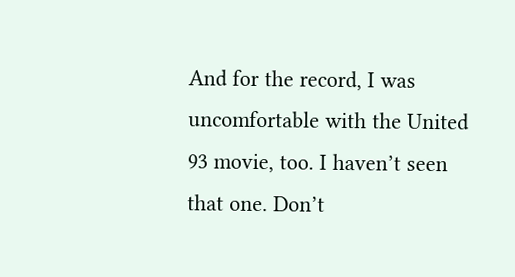And for the record, I was uncomfortable with the United 93 movie, too. I haven’t seen that one. Don’t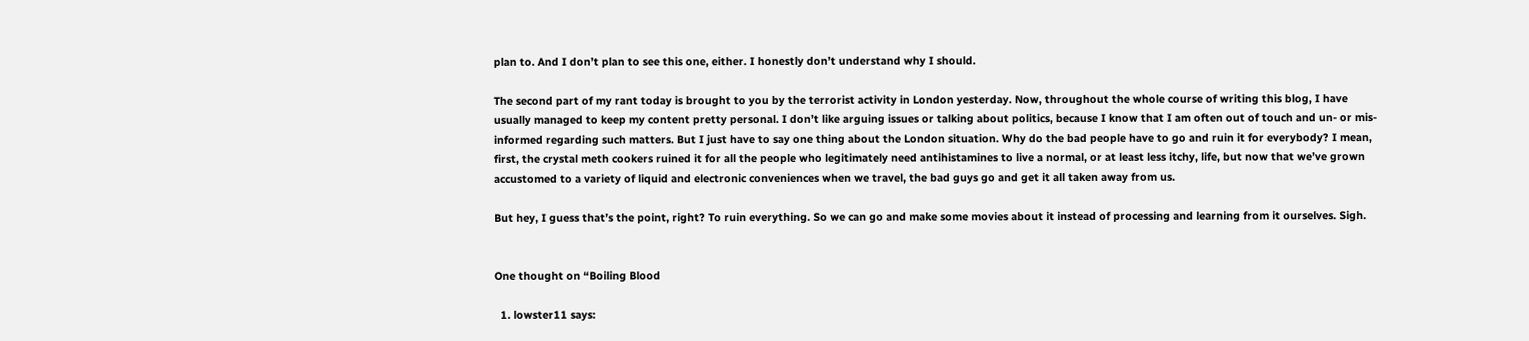plan to. And I don’t plan to see this one, either. I honestly don’t understand why I should.

The second part of my rant today is brought to you by the terrorist activity in London yesterday. Now, throughout the whole course of writing this blog, I have usually managed to keep my content pretty personal. I don’t like arguing issues or talking about politics, because I know that I am often out of touch and un- or mis-informed regarding such matters. But I just have to say one thing about the London situation. Why do the bad people have to go and ruin it for everybody? I mean, first, the crystal meth cookers ruined it for all the people who legitimately need antihistamines to live a normal, or at least less itchy, life, but now that we’ve grown accustomed to a variety of liquid and electronic conveniences when we travel, the bad guys go and get it all taken away from us.

But hey, I guess that’s the point, right? To ruin everything. So we can go and make some movies about it instead of processing and learning from it ourselves. Sigh.


One thought on “Boiling Blood

  1. lowster11 says: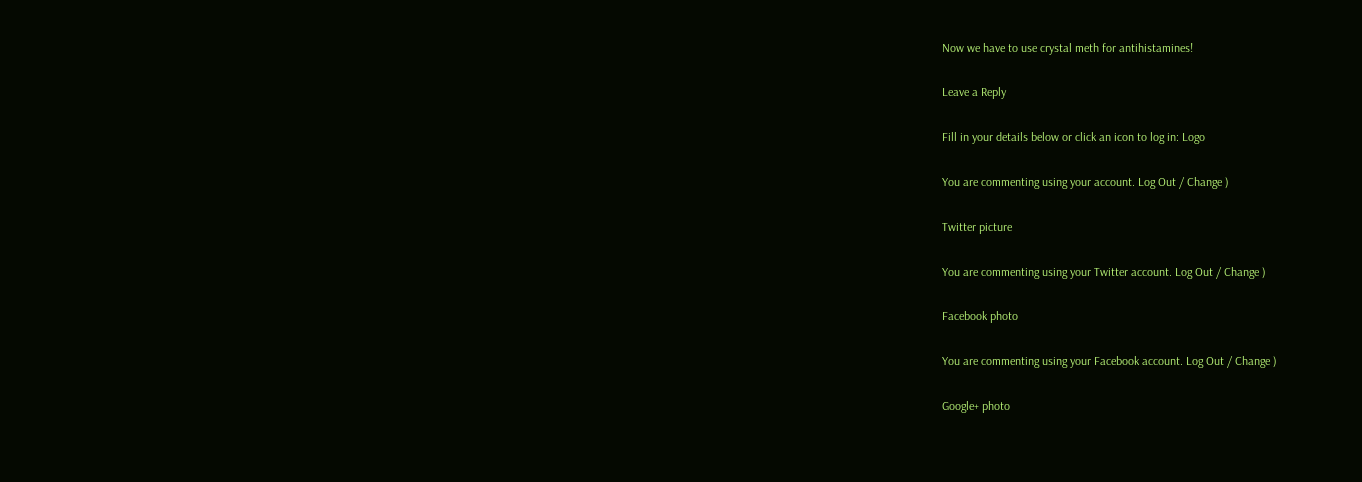Now we have to use crystal meth for antihistamines!

Leave a Reply

Fill in your details below or click an icon to log in: Logo

You are commenting using your account. Log Out / Change )

Twitter picture

You are commenting using your Twitter account. Log Out / Change )

Facebook photo

You are commenting using your Facebook account. Log Out / Change )

Google+ photo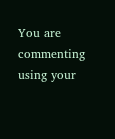You are commenting using your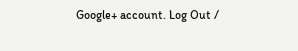Google+ account. Log Out /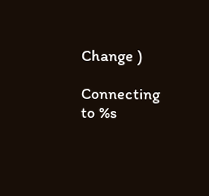Change )

Connecting to %s